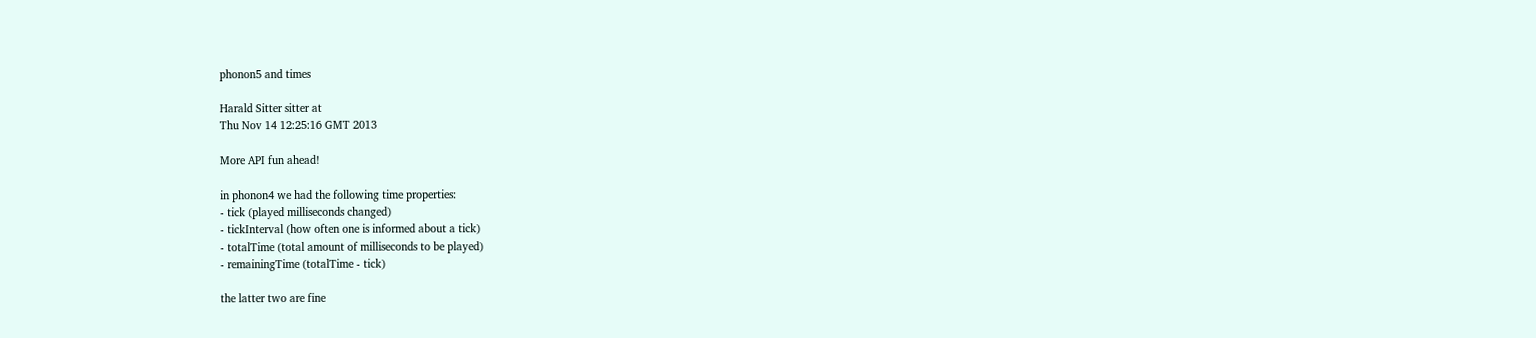phonon5 and times

Harald Sitter sitter at
Thu Nov 14 12:25:16 GMT 2013

More API fun ahead!

in phonon4 we had the following time properties:
- tick (played milliseconds changed)
- tickInterval (how often one is informed about a tick)
- totalTime (total amount of milliseconds to be played)
- remainingTime (totalTime - tick)

the latter two are fine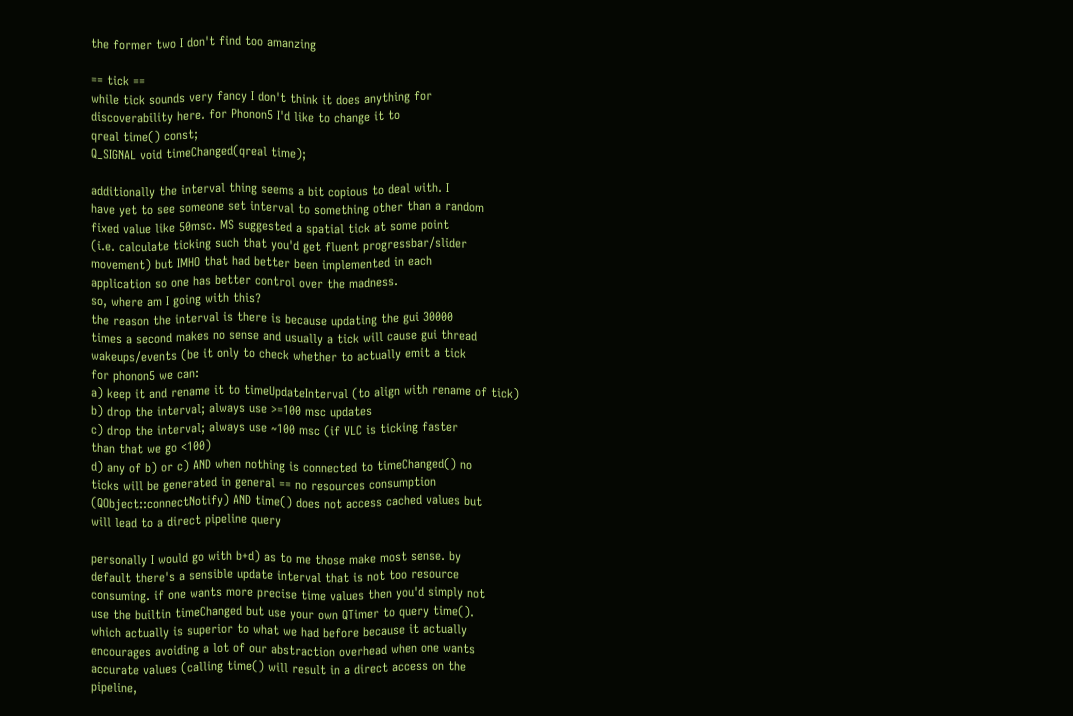the former two I don't find too amanzing

== tick ==
while tick sounds very fancy I don't think it does anything for
discoverability here. for Phonon5 I'd like to change it to
qreal time() const;
Q_SIGNAL void timeChanged(qreal time);

additionally the interval thing seems a bit copious to deal with. I
have yet to see someone set interval to something other than a random
fixed value like 50msc. MS suggested a spatial tick at some point
(i.e. calculate ticking such that you'd get fluent progressbar/slider
movement) but IMHO that had better been implemented in each
application so one has better control over the madness.
so, where am I going with this?
the reason the interval is there is because updating the gui 30000
times a second makes no sense and usually a tick will cause gui thread
wakeups/events (be it only to check whether to actually emit a tick
for phonon5 we can:
a) keep it and rename it to timeUpdateInterval (to align with rename of tick)
b) drop the interval; always use >=100 msc updates
c) drop the interval; always use ~100 msc (if VLC is ticking faster
than that we go <100)
d) any of b) or c) AND when nothing is connected to timeChanged() no
ticks will be generated in general == no resources consumption
(QObject::connectNotify) AND time() does not access cached values but
will lead to a direct pipeline query

personally I would go with b+d) as to me those make most sense. by
default there's a sensible update interval that is not too resource
consuming. if one wants more precise time values then you'd simply not
use the builtin timeChanged but use your own QTimer to query time().
which actually is superior to what we had before because it actually
encourages avoiding a lot of our abstraction overhead when one wants
accurate values (calling time() will result in a direct access on the
pipeline,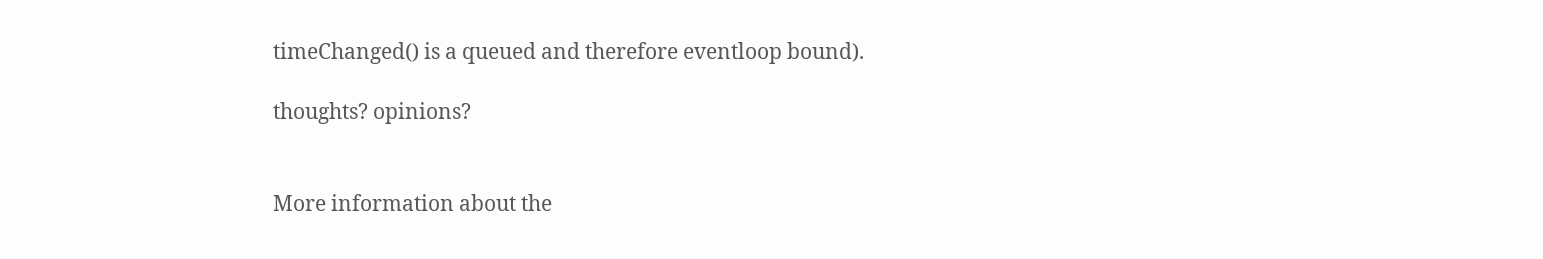timeChanged() is a queued and therefore eventloop bound).

thoughts? opinions?


More information about the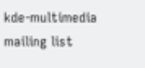kde-multimedia mailing list